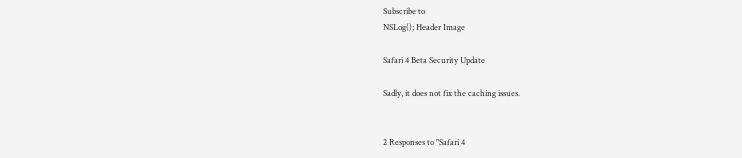Subscribe to
NSLog(); Header Image

Safari 4 Beta Security Update

Sadly, it does not fix the caching issues.


2 Responses to "Safari 4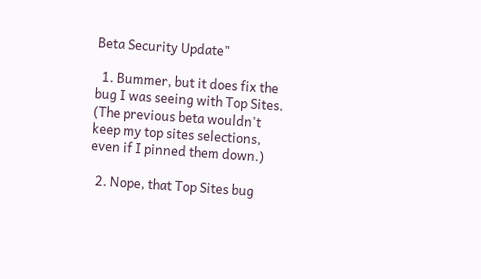Beta Security Update"

  1. Bummer, but it does fix the bug I was seeing with Top Sites. (The previous beta wouldn't keep my top sites selections, even if I pinned them down.)

  2. Nope, that Top Sites bug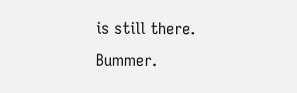is still there. Bummer.